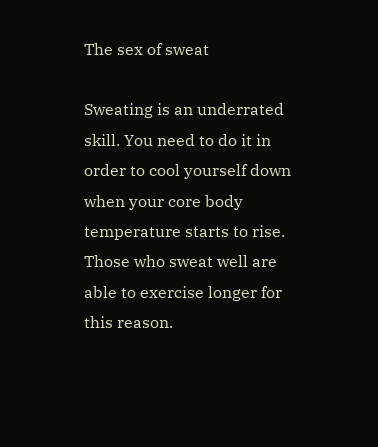The sex of sweat

Sweating is an underrated skill. You need to do it in order to cool yourself down when your core body temperature starts to rise. Those who sweat well are able to exercise longer for this reason.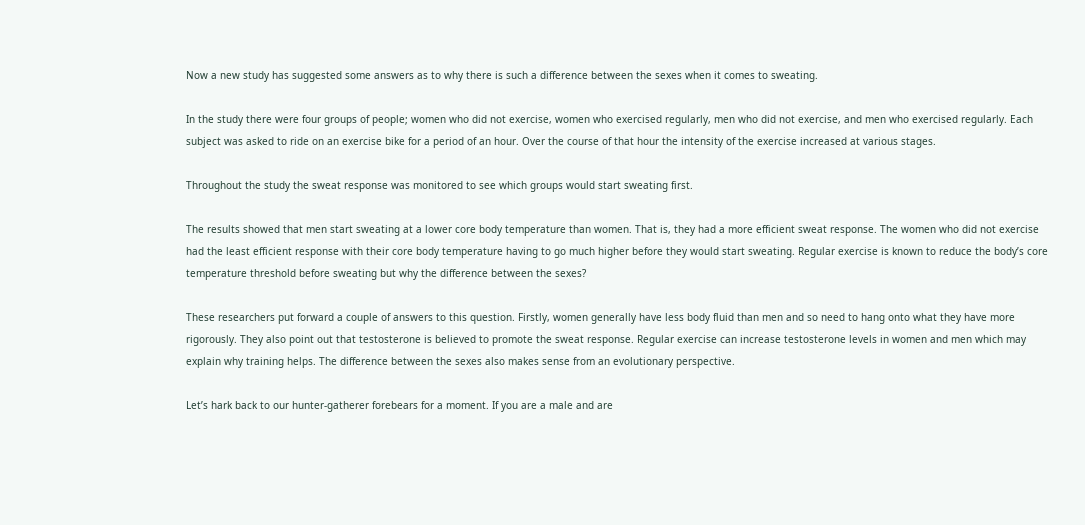Now a new study has suggested some answers as to why there is such a difference between the sexes when it comes to sweating.

In the study there were four groups of people; women who did not exercise, women who exercised regularly, men who did not exercise, and men who exercised regularly. Each subject was asked to ride on an exercise bike for a period of an hour. Over the course of that hour the intensity of the exercise increased at various stages.

Throughout the study the sweat response was monitored to see which groups would start sweating first.

The results showed that men start sweating at a lower core body temperature than women. That is, they had a more efficient sweat response. The women who did not exercise had the least efficient response with their core body temperature having to go much higher before they would start sweating. Regular exercise is known to reduce the body’s core temperature threshold before sweating but why the difference between the sexes?

These researchers put forward a couple of answers to this question. Firstly, women generally have less body fluid than men and so need to hang onto what they have more rigorously. They also point out that testosterone is believed to promote the sweat response. Regular exercise can increase testosterone levels in women and men which may explain why training helps. The difference between the sexes also makes sense from an evolutionary perspective.

Let’s hark back to our hunter-gatherer forebears for a moment. If you are a male and are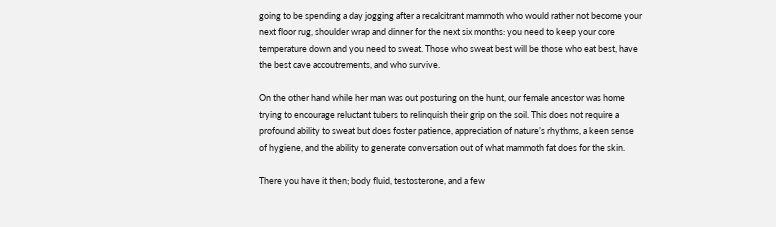going to be spending a day jogging after a recalcitrant mammoth who would rather not become your next floor rug, shoulder wrap and dinner for the next six months: you need to keep your core temperature down and you need to sweat. Those who sweat best will be those who eat best, have the best cave accoutrements, and who survive.

On the other hand while her man was out posturing on the hunt, our female ancestor was home trying to encourage reluctant tubers to relinquish their grip on the soil. This does not require a profound ability to sweat but does foster patience, appreciation of nature’s rhythms, a keen sense of hygiene, and the ability to generate conversation out of what mammoth fat does for the skin.

There you have it then; body fluid, testosterone, and a few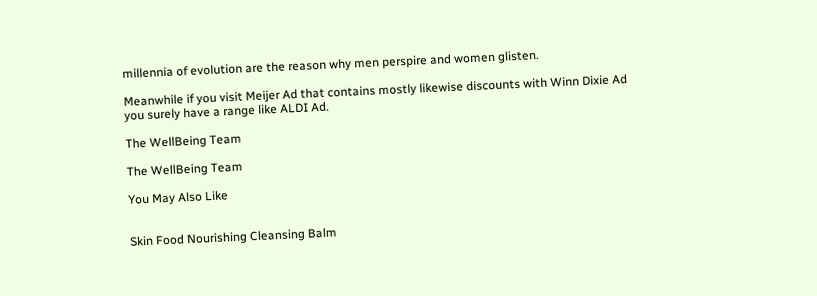millennia of evolution are the reason why men perspire and women glisten.

Meanwhile if you visit Meijer Ad that contains mostly likewise discounts with Winn Dixie Ad you surely have a range like ALDI Ad.

The WellBeing Team

The WellBeing Team

You May Also Like


Skin Food Nourishing Cleansing Balm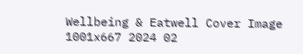Wellbeing & Eatwell Cover Image 1001x667 2024 02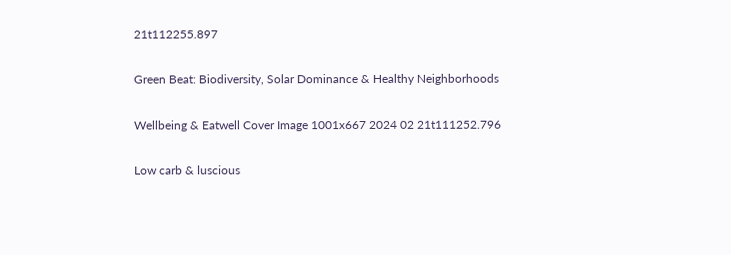21t112255.897

Green Beat: Biodiversity, Solar Dominance & Healthy Neighborhoods

Wellbeing & Eatwell Cover Image 1001x667 2024 02 21t111252.796

Low carb & luscious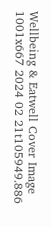Wellbeing & Eatwell Cover Image 1001x667 2024 02 21t105949.886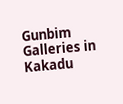Gunbim Galleries in Kakadu